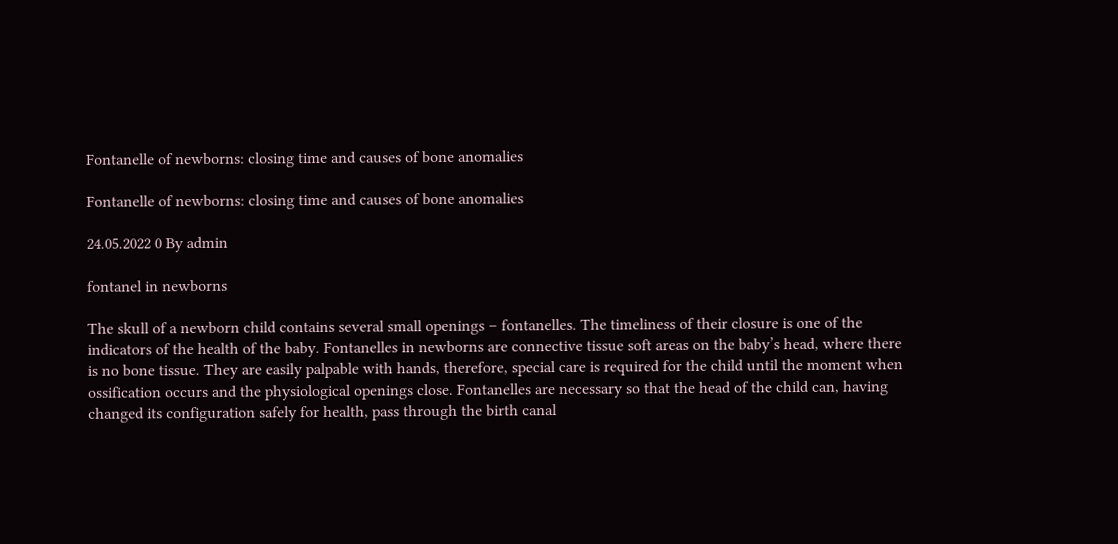Fontanelle of newborns: closing time and causes of bone anomalies

Fontanelle of newborns: closing time and causes of bone anomalies

24.05.2022 0 By admin

fontanel in newborns

The skull of a newborn child contains several small openings – fontanelles. The timeliness of their closure is one of the indicators of the health of the baby. Fontanelles in newborns are connective tissue soft areas on the baby’s head, where there is no bone tissue. They are easily palpable with hands, therefore, special care is required for the child until the moment when ossification occurs and the physiological openings close. Fontanelles are necessary so that the head of the child can, having changed its configuration safely for health, pass through the birth canal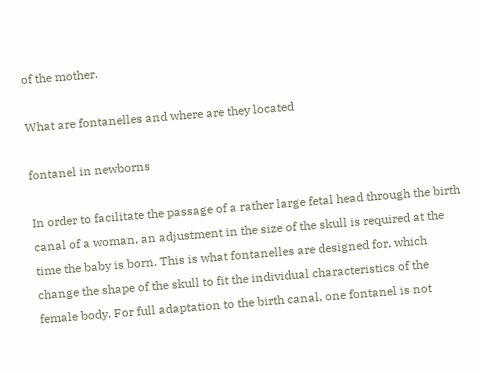of the mother.

What are fontanelles and where are they located

fontanel in newborns

In order to facilitate the passage of a rather large fetal head through the birth canal of a woman, an adjustment in the size of the skull is required at the time the baby is born. This is what fontanelles are designed for, which change the shape of the skull to fit the individual characteristics of the female body. For full adaptation to the birth canal, one fontanel is not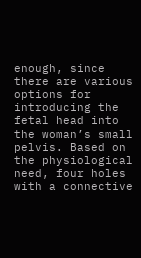enough, since there are various options for introducing the fetal head into the woman’s small pelvis. Based on the physiological need, four holes with a connective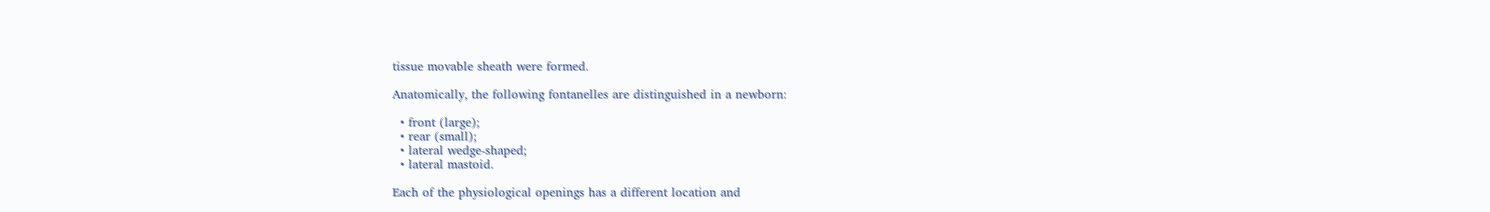tissue movable sheath were formed.

Anatomically, the following fontanelles are distinguished in a newborn:

  • front (large);
  • rear (small);
  • lateral wedge-shaped;
  • lateral mastoid.

Each of the physiological openings has a different location and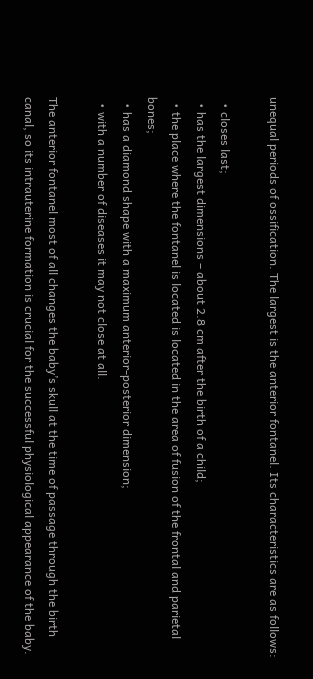unequal periods of ossification. The largest is the anterior fontanel. Its characteristics are as follows:

  • closes last;
  • has the largest dimensions – about 2.8 cm after the birth of a child;
  • the place where the fontanel is located is located in the area of fusion of the frontal and parietal bones;
  • has a diamond shape with a maximum anterior-posterior dimension;
  • with a number of diseases it may not close at all.

The anterior fontanel most of all changes the baby’s skull at the time of passage through the birth canal, so its intrauterine formation is crucial for the successful physiological appearance of the baby.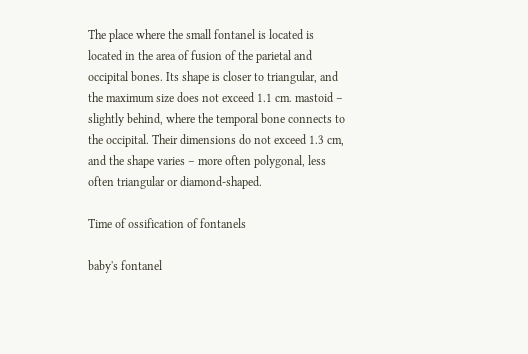The place where the small fontanel is located is located in the area of fusion of the parietal and occipital bones. Its shape is closer to triangular, and the maximum size does not exceed 1.1 cm. mastoid – slightly behind, where the temporal bone connects to the occipital. Their dimensions do not exceed 1.3 cm, and the shape varies – more often polygonal, less often triangular or diamond-shaped.

Time of ossification of fontanels

baby's fontanel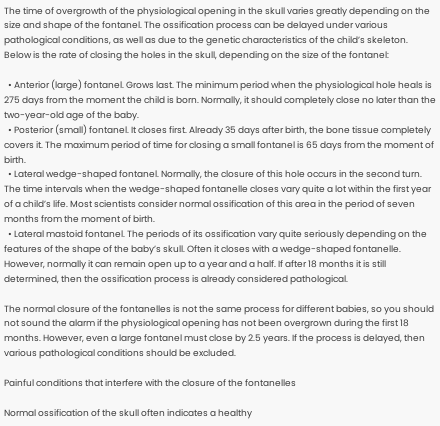The time of overgrowth of the physiological opening in the skull varies greatly depending on the size and shape of the fontanel. The ossification process can be delayed under various pathological conditions, as well as due to the genetic characteristics of the child’s skeleton. Below is the rate of closing the holes in the skull, depending on the size of the fontanel:

  • Anterior (large) fontanel. Grows last. The minimum period when the physiological hole heals is 275 days from the moment the child is born. Normally, it should completely close no later than the two-year-old age of the baby.
  • Posterior (small) fontanel. It closes first. Already 35 days after birth, the bone tissue completely covers it. The maximum period of time for closing a small fontanel is 65 days from the moment of birth.
  • Lateral wedge-shaped fontanel. Normally, the closure of this hole occurs in the second turn. The time intervals when the wedge-shaped fontanelle closes vary quite a lot within the first year of a child’s life. Most scientists consider normal ossification of this area in the period of seven months from the moment of birth.
  • Lateral mastoid fontanel. The periods of its ossification vary quite seriously depending on the features of the shape of the baby’s skull. Often it closes with a wedge-shaped fontanelle. However, normally it can remain open up to a year and a half. If after 18 months it is still determined, then the ossification process is already considered pathological.

The normal closure of the fontanelles is not the same process for different babies, so you should not sound the alarm if the physiological opening has not been overgrown during the first 18 months. However, even a large fontanel must close by 2.5 years. If the process is delayed, then various pathological conditions should be excluded.

Painful conditions that interfere with the closure of the fontanelles

Normal ossification of the skull often indicates a healthy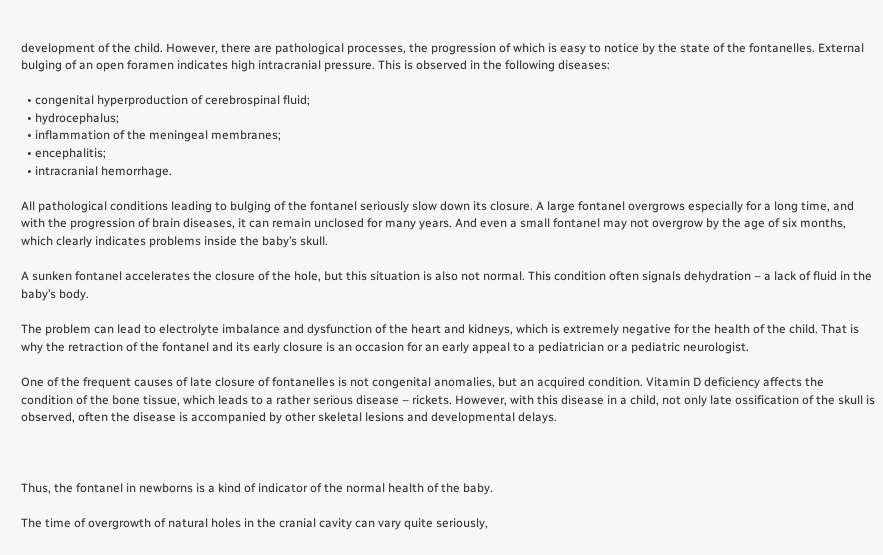development of the child. However, there are pathological processes, the progression of which is easy to notice by the state of the fontanelles. External bulging of an open foramen indicates high intracranial pressure. This is observed in the following diseases:

  • congenital hyperproduction of cerebrospinal fluid;
  • hydrocephalus;
  • inflammation of the meningeal membranes;
  • encephalitis;
  • intracranial hemorrhage.

All pathological conditions leading to bulging of the fontanel seriously slow down its closure. A large fontanel overgrows especially for a long time, and with the progression of brain diseases, it can remain unclosed for many years. And even a small fontanel may not overgrow by the age of six months, which clearly indicates problems inside the baby’s skull.

A sunken fontanel accelerates the closure of the hole, but this situation is also not normal. This condition often signals dehydration – a lack of fluid in the baby’s body.

The problem can lead to electrolyte imbalance and dysfunction of the heart and kidneys, which is extremely negative for the health of the child. That is why the retraction of the fontanel and its early closure is an occasion for an early appeal to a pediatrician or a pediatric neurologist.

One of the frequent causes of late closure of fontanelles is not congenital anomalies, but an acquired condition. Vitamin D deficiency affects the condition of the bone tissue, which leads to a rather serious disease – rickets. However, with this disease in a child, not only late ossification of the skull is observed, often the disease is accompanied by other skeletal lesions and developmental delays.



Thus, the fontanel in newborns is a kind of indicator of the normal health of the baby.

The time of overgrowth of natural holes in the cranial cavity can vary quite seriously,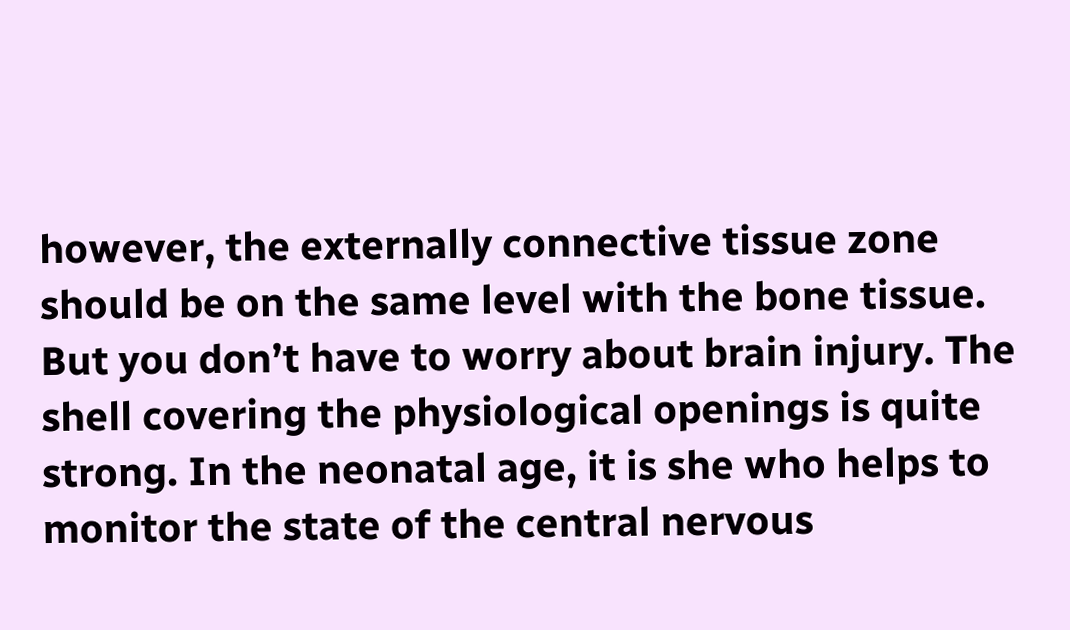however, the externally connective tissue zone should be on the same level with the bone tissue. But you don’t have to worry about brain injury. The shell covering the physiological openings is quite strong. In the neonatal age, it is she who helps to monitor the state of the central nervous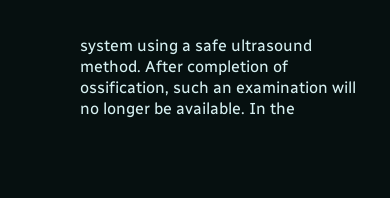system using a safe ultrasound method. After completion of ossification, such an examination will no longer be available. In the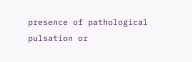presence of pathological pulsation or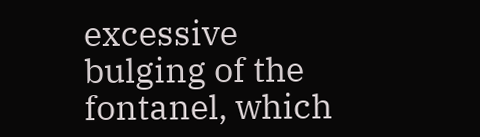excessive bulging of the fontanel, which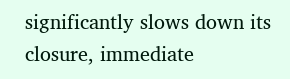significantly slows down its closure, immediate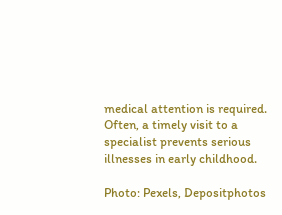medical attention is required. Often, a timely visit to a specialist prevents serious illnesses in early childhood.

Photo: Pexels, Depositphotos